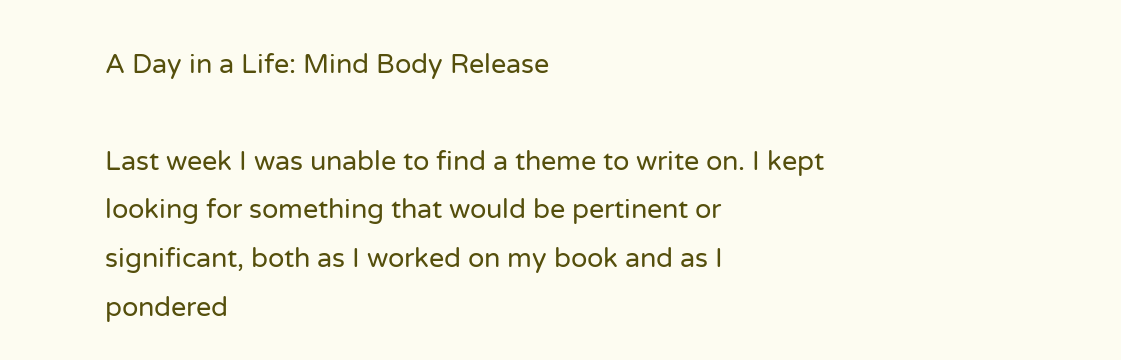A Day in a Life: Mind Body Release

Last week I was unable to find a theme to write on. I kept looking for something that would be pertinent or significant, both as I worked on my book and as I pondered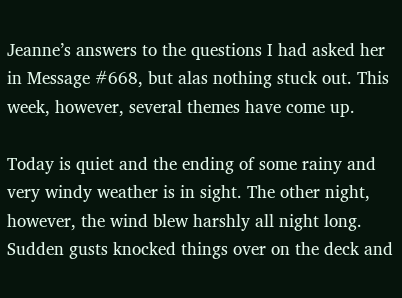Jeanne’s answers to the questions I had asked her in Message #668, but alas nothing stuck out. This week, however, several themes have come up.

Today is quiet and the ending of some rainy and very windy weather is in sight. The other night, however, the wind blew harshly all night long. Sudden gusts knocked things over on the deck and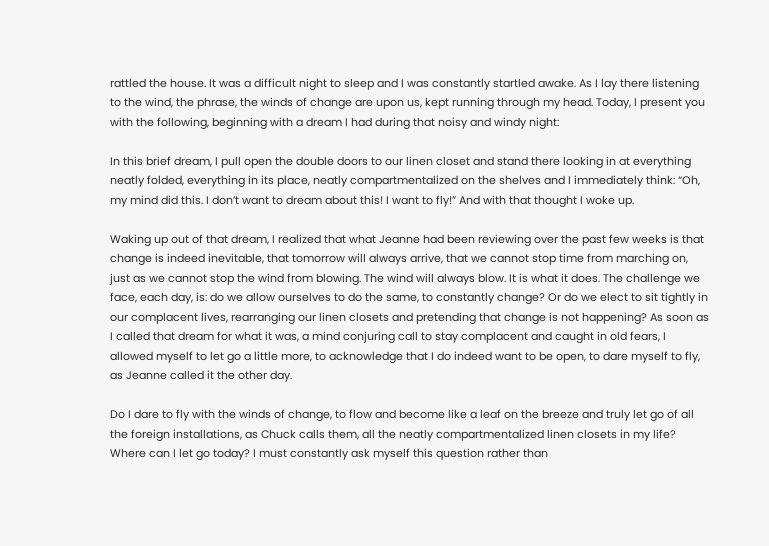rattled the house. It was a difficult night to sleep and I was constantly startled awake. As I lay there listening to the wind, the phrase, the winds of change are upon us, kept running through my head. Today, I present you with the following, beginning with a dream I had during that noisy and windy night:

In this brief dream, I pull open the double doors to our linen closet and stand there looking in at everything neatly folded, everything in its place, neatly compartmentalized on the shelves and I immediately think: “Oh, my mind did this. I don’t want to dream about this! I want to fly!” And with that thought I woke up.

Waking up out of that dream, I realized that what Jeanne had been reviewing over the past few weeks is that change is indeed inevitable, that tomorrow will always arrive, that we cannot stop time from marching on, just as we cannot stop the wind from blowing. The wind will always blow. It is what it does. The challenge we face, each day, is: do we allow ourselves to do the same, to constantly change? Or do we elect to sit tightly in our complacent lives, rearranging our linen closets and pretending that change is not happening? As soon as I called that dream for what it was, a mind conjuring call to stay complacent and caught in old fears, I allowed myself to let go a little more, to acknowledge that I do indeed want to be open, to dare myself to fly, as Jeanne called it the other day.

Do I dare to fly with the winds of change, to flow and become like a leaf on the breeze and truly let go of all the foreign installations, as Chuck calls them, all the neatly compartmentalized linen closets in my life? Where can I let go today? I must constantly ask myself this question rather than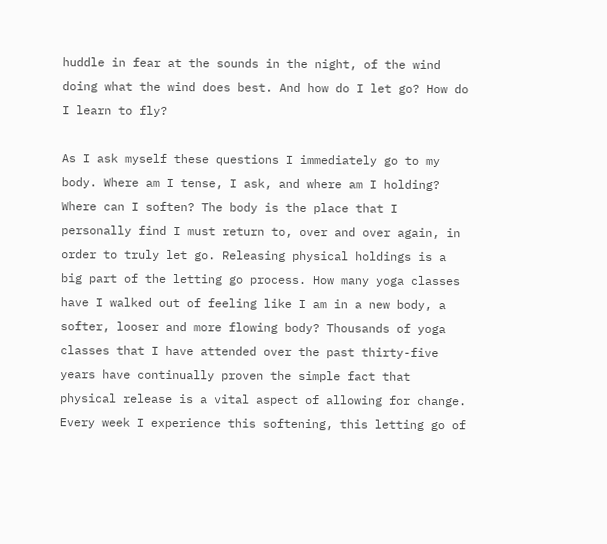huddle in fear at the sounds in the night, of the wind doing what the wind does best. And how do I let go? How do I learn to fly?

As I ask myself these questions I immediately go to my body. Where am I tense, I ask, and where am I holding? Where can I soften? The body is the place that I personally find I must return to, over and over again, in order to truly let go. Releasing physical holdings is a big part of the letting go process. How many yoga classes have I walked out of feeling like I am in a new body, a softer, looser and more flowing body? Thousands of yoga classes that I have attended over the past thirty-five years have continually proven the simple fact that physical release is a vital aspect of allowing for change. Every week I experience this softening, this letting go of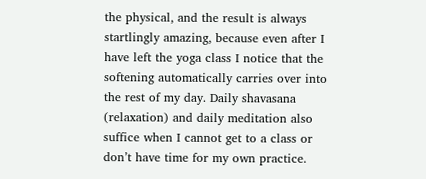the physical, and the result is always startlingly amazing, because even after I have left the yoga class I notice that the softening automatically carries over into the rest of my day. Daily shavasana (relaxation) and daily meditation also suffice when I cannot get to a class or don’t have time for my own practice.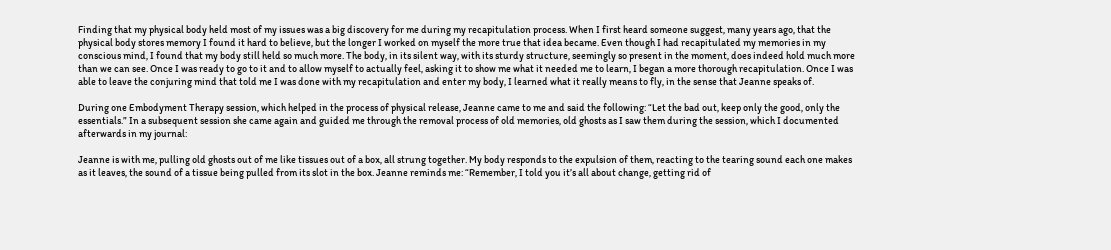Finding that my physical body held most of my issues was a big discovery for me during my recapitulation process. When I first heard someone suggest, many years ago, that the physical body stores memory I found it hard to believe, but the longer I worked on myself the more true that idea became. Even though I had recapitulated my memories in my conscious mind, I found that my body still held so much more. The body, in its silent way, with its sturdy structure, seemingly so present in the moment, does indeed hold much more than we can see. Once I was ready to go to it and to allow myself to actually feel, asking it to show me what it needed me to learn, I began a more thorough recapitulation. Once I was able to leave the conjuring mind that told me I was done with my recapitulation and enter my body, I learned what it really means to fly, in the sense that Jeanne speaks of.

During one Embodyment Therapy session, which helped in the process of physical release, Jeanne came to me and said the following: “Let the bad out, keep only the good, only the essentials.” In a subsequent session she came again and guided me through the removal process of old memories, old ghosts as I saw them during the session, which I documented afterwards in my journal:

Jeanne is with me, pulling old ghosts out of me like tissues out of a box, all strung together. My body responds to the expulsion of them, reacting to the tearing sound each one makes as it leaves, the sound of a tissue being pulled from its slot in the box. Jeanne reminds me: “Remember, I told you it’s all about change, getting rid of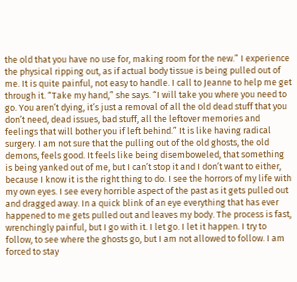the old that you have no use for, making room for the new.” I experience the physical ripping out, as if actual body tissue is being pulled out of me. It is quite painful, not easy to handle. I call to Jeanne to help me get through it. “Take my hand,” she says. “I will take you where you need to go. You aren’t dying, it’s just a removal of all the old dead stuff that you don’t need, dead issues, bad stuff, all the leftover memories and feelings that will bother you if left behind.” It is like having radical surgery. I am not sure that the pulling out of the old ghosts, the old demons, feels good. It feels like being disemboweled, that something is being yanked out of me, but I can’t stop it and I don’t want to either, because I know it is the right thing to do. I see the horrors of my life with my own eyes. I see every horrible aspect of the past as it gets pulled out and dragged away. In a quick blink of an eye everything that has ever happened to me gets pulled out and leaves my body. The process is fast, wrenchingly painful, but I go with it. I let go. I let it happen. I try to follow, to see where the ghosts go, but I am not allowed to follow. I am forced to stay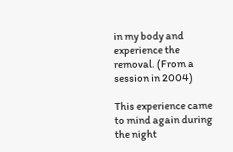in my body and experience the removal. (From a session in 2004)

This experience came to mind again during the night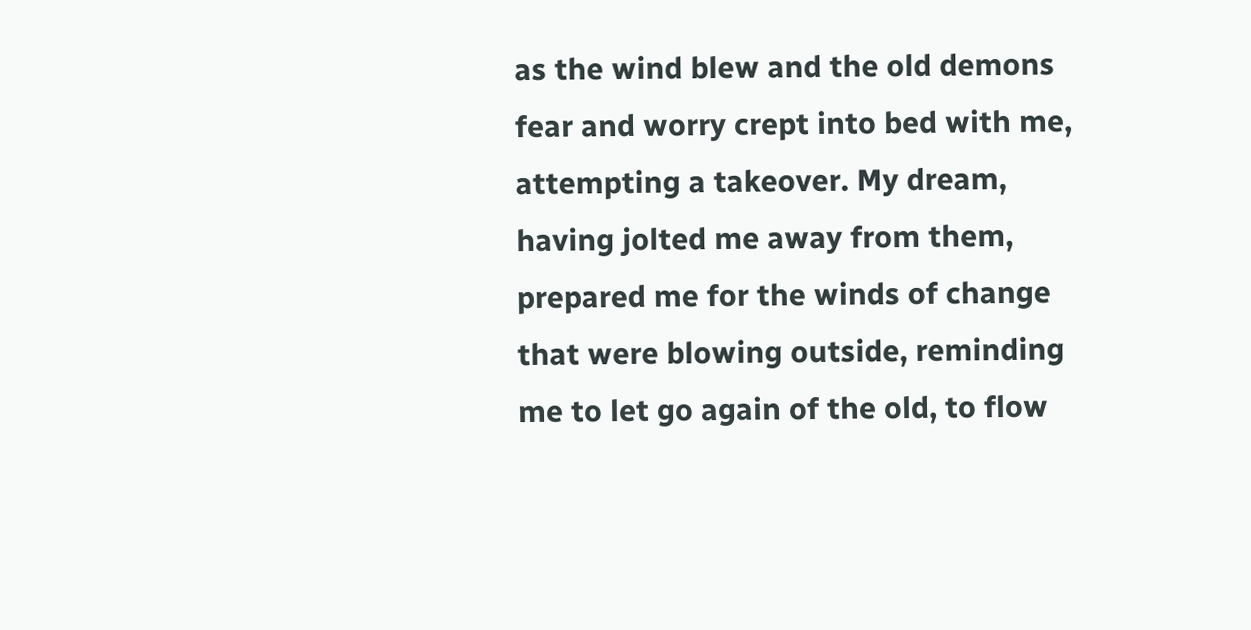as the wind blew and the old demons fear and worry crept into bed with me, attempting a takeover. My dream, having jolted me away from them, prepared me for the winds of change that were blowing outside, reminding me to let go again of the old, to flow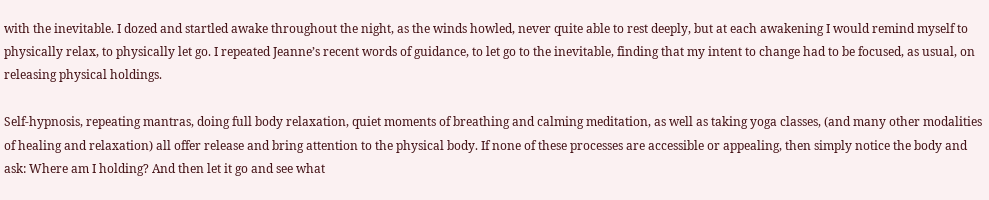with the inevitable. I dozed and startled awake throughout the night, as the winds howled, never quite able to rest deeply, but at each awakening I would remind myself to physically relax, to physically let go. I repeated Jeanne’s recent words of guidance, to let go to the inevitable, finding that my intent to change had to be focused, as usual, on releasing physical holdings.

Self-hypnosis, repeating mantras, doing full body relaxation, quiet moments of breathing and calming meditation, as well as taking yoga classes, (and many other modalities of healing and relaxation) all offer release and bring attention to the physical body. If none of these processes are accessible or appealing, then simply notice the body and ask: Where am I holding? And then let it go and see what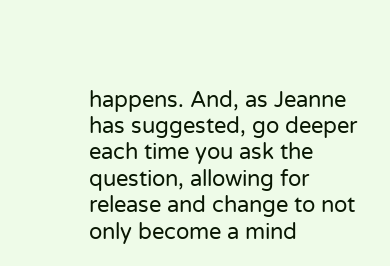happens. And, as Jeanne has suggested, go deeper each time you ask the question, allowing for release and change to not only become a mind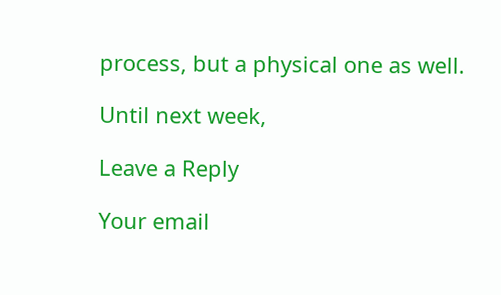process, but a physical one as well.

Until next week,

Leave a Reply

Your email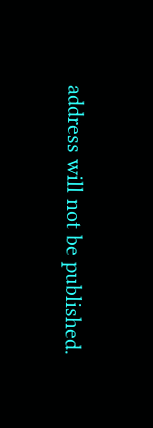address will not be published.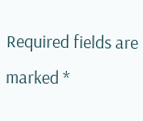Required fields are marked *